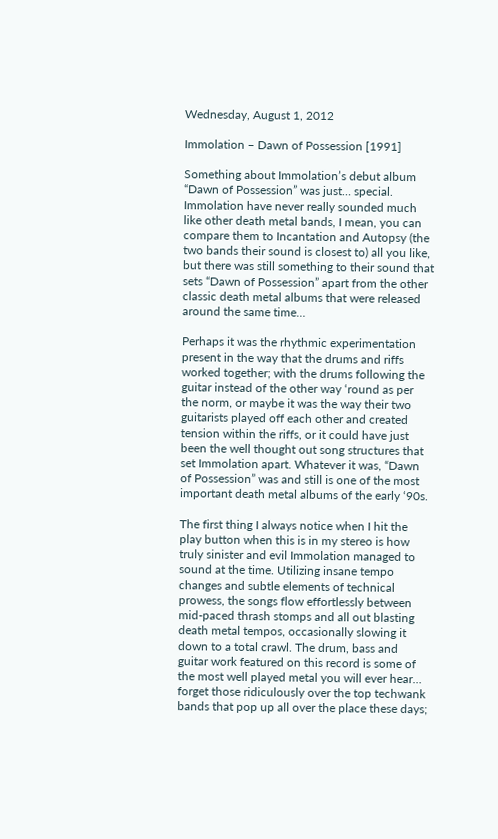Wednesday, August 1, 2012

Immolation – Dawn of Possession [1991]

Something about Immolation’s debut album “Dawn of Possession” was just… special. Immolation have never really sounded much like other death metal bands, I mean, you can compare them to Incantation and Autopsy (the two bands their sound is closest to) all you like, but there was still something to their sound that sets “Dawn of Possession” apart from the other classic death metal albums that were released around the same time…

Perhaps it was the rhythmic experimentation present in the way that the drums and riffs worked together; with the drums following the guitar instead of the other way ‘round as per the norm, or maybe it was the way their two guitarists played off each other and created tension within the riffs, or it could have just been the well thought out song structures that set Immolation apart. Whatever it was, “Dawn of Possession” was and still is one of the most important death metal albums of the early ‘90s.

The first thing I always notice when I hit the play button when this is in my stereo is how truly sinister and evil Immolation managed to sound at the time. Utilizing insane tempo changes and subtle elements of technical prowess, the songs flow effortlessly between mid-paced thrash stomps and all out blasting death metal tempos, occasionally slowing it down to a total crawl. The drum, bass and guitar work featured on this record is some of the most well played metal you will ever hear… forget those ridiculously over the top techwank bands that pop up all over the place these days;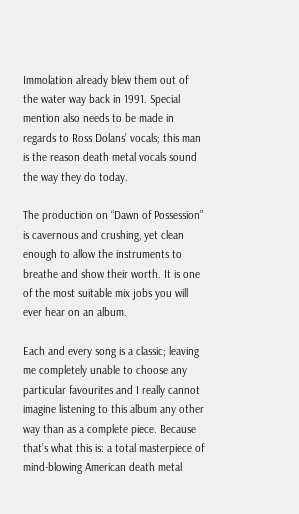Immolation already blew them out of the water way back in 1991. Special mention also needs to be made in regards to Ross Dolans’ vocals; this man is the reason death metal vocals sound the way they do today.

The production on “Dawn of Possession” is cavernous and crushing, yet clean enough to allow the instruments to breathe and show their worth. It is one of the most suitable mix jobs you will ever hear on an album.

Each and every song is a classic; leaving me completely unable to choose any particular favourites and I really cannot imagine listening to this album any other way than as a complete piece. Because that’s what this is: a total masterpiece of mind-blowing American death metal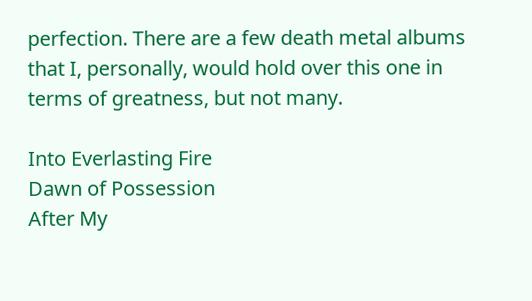perfection. There are a few death metal albums that I, personally, would hold over this one in terms of greatness, but not many.

Into Everlasting Fire
Dawn of Possession
After My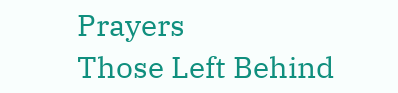Prayers
Those Left Behind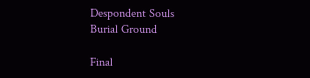Despondent Souls
Burial Ground

Final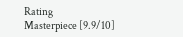Rating
Masterpiece [9.9/10]